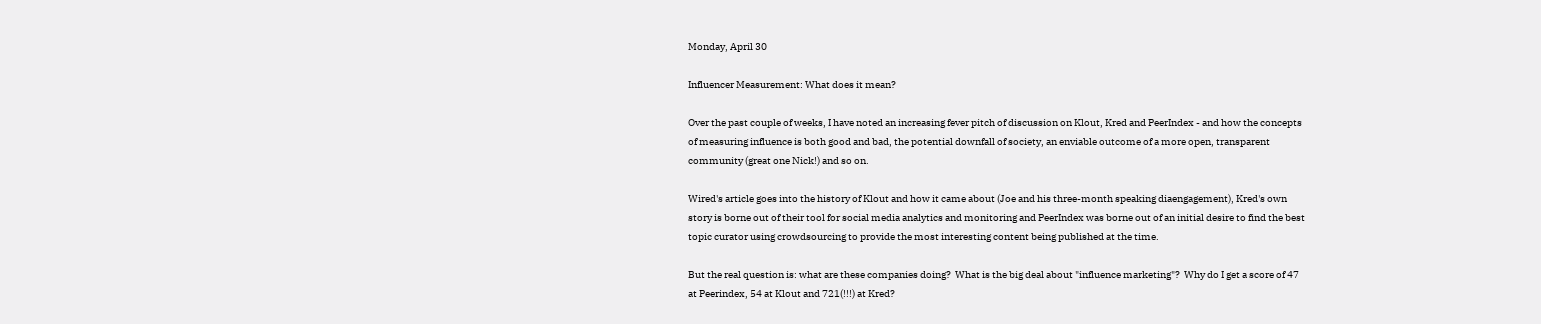Monday, April 30

Influencer Measurement: What does it mean?

Over the past couple of weeks, I have noted an increasing fever pitch of discussion on Klout, Kred and PeerIndex - and how the concepts of measuring influence is both good and bad, the potential downfall of society, an enviable outcome of a more open, transparent community (great one Nick!) and so on.

Wired's article goes into the history of Klout and how it came about (Joe and his three-month speaking diaengagement), Kred's own story is borne out of their tool for social media analytics and monitoring and PeerIndex was borne out of an initial desire to find the best topic curator using crowdsourcing to provide the most interesting content being published at the time.

But the real question is: what are these companies doing?  What is the big deal about "influence marketing"?  Why do I get a score of 47 at Peerindex, 54 at Klout and 721(!!!) at Kred?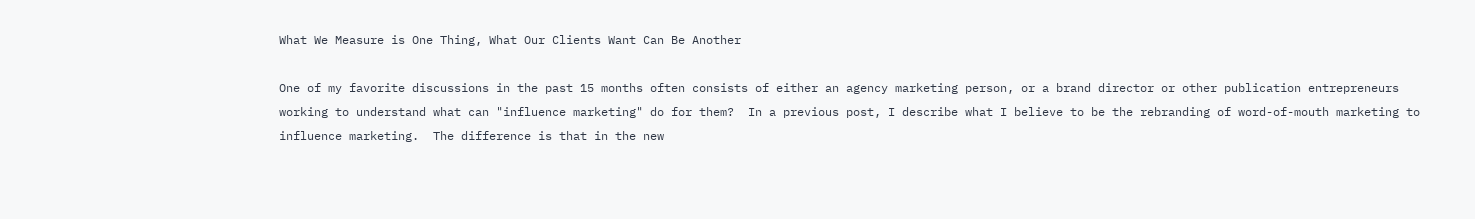What We Measure is One Thing, What Our Clients Want Can Be Another

One of my favorite discussions in the past 15 months often consists of either an agency marketing person, or a brand director or other publication entrepreneurs working to understand what can "influence marketing" do for them?  In a previous post, I describe what I believe to be the rebranding of word-of-mouth marketing to influence marketing.  The difference is that in the new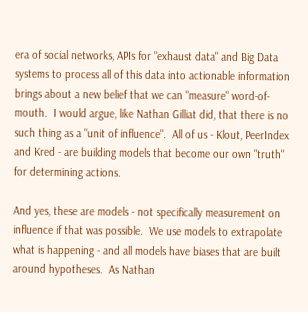era of social networks, APIs for "exhaust data" and Big Data systems to process all of this data into actionable information brings about a new belief that we can "measure" word-of-mouth.  I would argue, like Nathan Gilliat did, that there is no such thing as a "unit of influence".  All of us - Klout, PeerIndex and Kred - are building models that become our own "truth" for determining actions.

And yes, these are models - not specifically measurement on influence if that was possible.  We use models to extrapolate what is happening - and all models have biases that are built around hypotheses.  As Nathan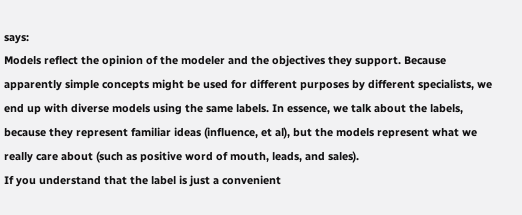says:
Models reflect the opinion of the modeler and the objectives they support. Because apparently simple concepts might be used for different purposes by different specialists, we end up with diverse models using the same labels. In essence, we talk about the labels, because they represent familiar ideas (influence, et al), but the models represent what we really care about (such as positive word of mouth, leads, and sales).
If you understand that the label is just a convenient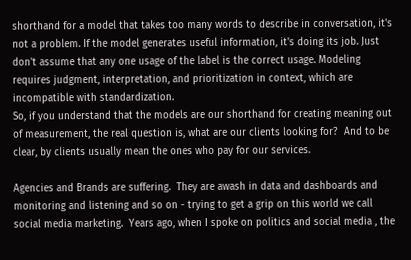shorthand for a model that takes too many words to describe in conversation, it's not a problem. If the model generates useful information, it's doing its job. Just don't assume that any one usage of the label is the correct usage. Modeling requires judgment, interpretation, and prioritization in context, which are incompatible with standardization.
So, if you understand that the models are our shorthand for creating meaning out of measurement, the real question is, what are our clients looking for?  And to be clear, by clients usually mean the ones who pay for our services.

Agencies and Brands are suffering.  They are awash in data and dashboards and monitoring and listening and so on - trying to get a grip on this world we call social media marketing.  Years ago, when I spoke on politics and social media , the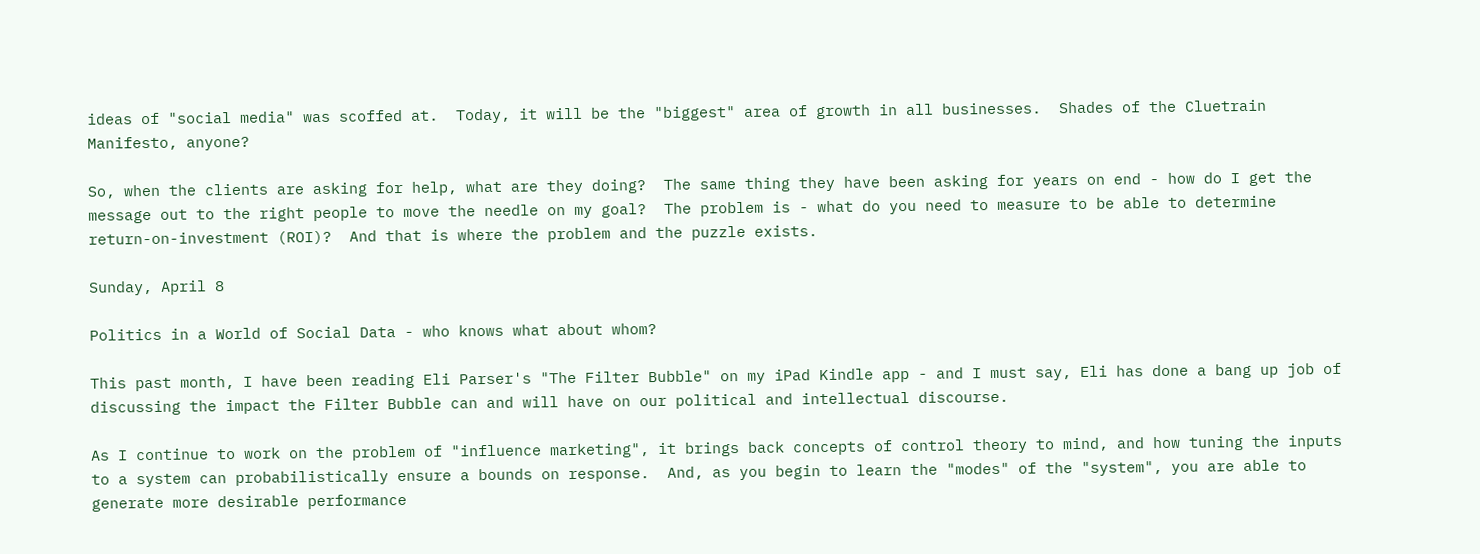ideas of "social media" was scoffed at.  Today, it will be the "biggest" area of growth in all businesses.  Shades of the Cluetrain Manifesto, anyone?

So, when the clients are asking for help, what are they doing?  The same thing they have been asking for years on end - how do I get the message out to the right people to move the needle on my goal?  The problem is - what do you need to measure to be able to determine return-on-investment (ROI)?  And that is where the problem and the puzzle exists.

Sunday, April 8

Politics in a World of Social Data - who knows what about whom?

This past month, I have been reading Eli Parser's "The Filter Bubble" on my iPad Kindle app - and I must say, Eli has done a bang up job of discussing the impact the Filter Bubble can and will have on our political and intellectual discourse.

As I continue to work on the problem of "influence marketing", it brings back concepts of control theory to mind, and how tuning the inputs to a system can probabilistically ensure a bounds on response.  And, as you begin to learn the "modes" of the "system", you are able to generate more desirable performance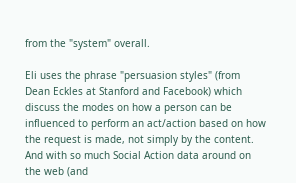from the "system" overall.

Eli uses the phrase "persuasion styles" (from Dean Eckles at Stanford and Facebook) which discuss the modes on how a person can be influenced to perform an act/action based on how the request is made, not simply by the content.  And with so much Social Action data around on the web (and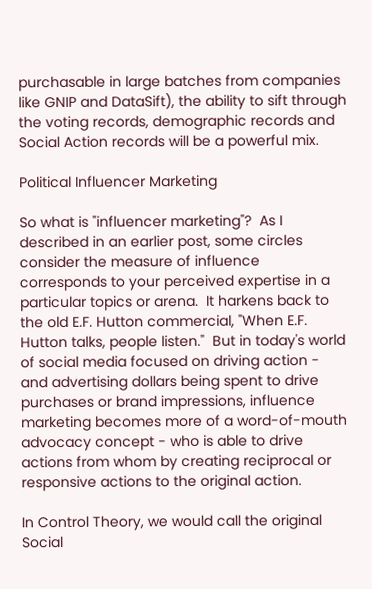purchasable in large batches from companies like GNIP and DataSift), the ability to sift through the voting records, demographic records and Social Action records will be a powerful mix.

Political Influencer Marketing

So what is "influencer marketing"?  As I described in an earlier post, some circles consider the measure of influence corresponds to your perceived expertise in a particular topics or arena.  It harkens back to the old E.F. Hutton commercial, "When E.F. Hutton talks, people listen."  But in today's world of social media focused on driving action - and advertising dollars being spent to drive purchases or brand impressions, influence marketing becomes more of a word-of-mouth advocacy concept - who is able to drive actions from whom by creating reciprocal or responsive actions to the original action.

In Control Theory, we would call the original Social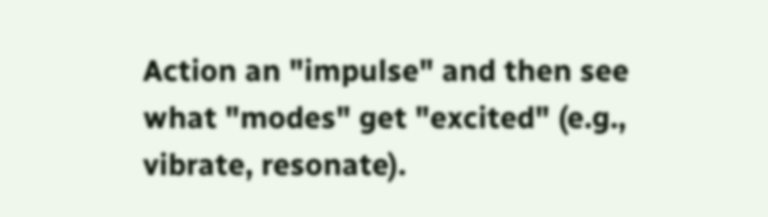Action an "impulse" and then see what "modes" get "excited" (e.g., vibrate, resonate).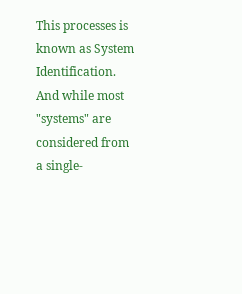This processes is known as System Identification.  And while most "systems" are considered from a single-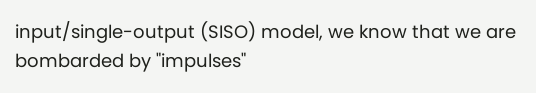input/single-output (SISO) model, we know that we are bombarded by "impulses"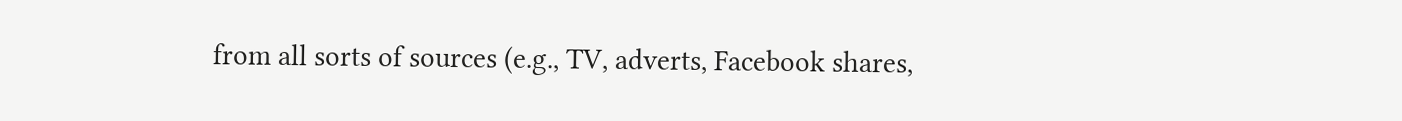from all sorts of sources (e.g., TV, adverts, Facebook shares,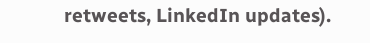retweets, LinkedIn updates).